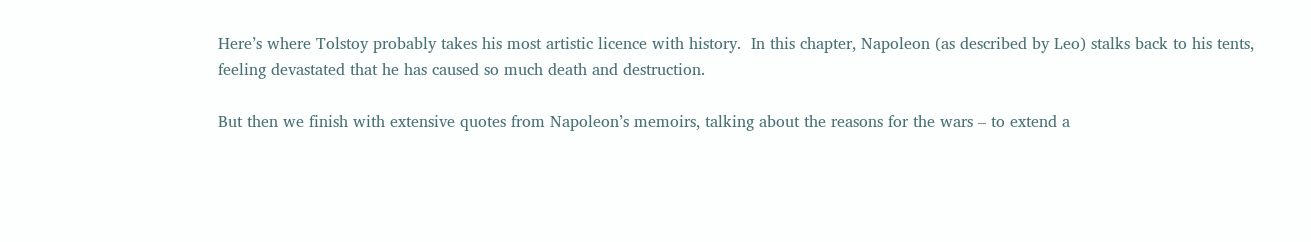Here’s where Tolstoy probably takes his most artistic licence with history.  In this chapter, Napoleon (as described by Leo) stalks back to his tents, feeling devastated that he has caused so much death and destruction.

But then we finish with extensive quotes from Napoleon’s memoirs, talking about the reasons for the wars – to extend a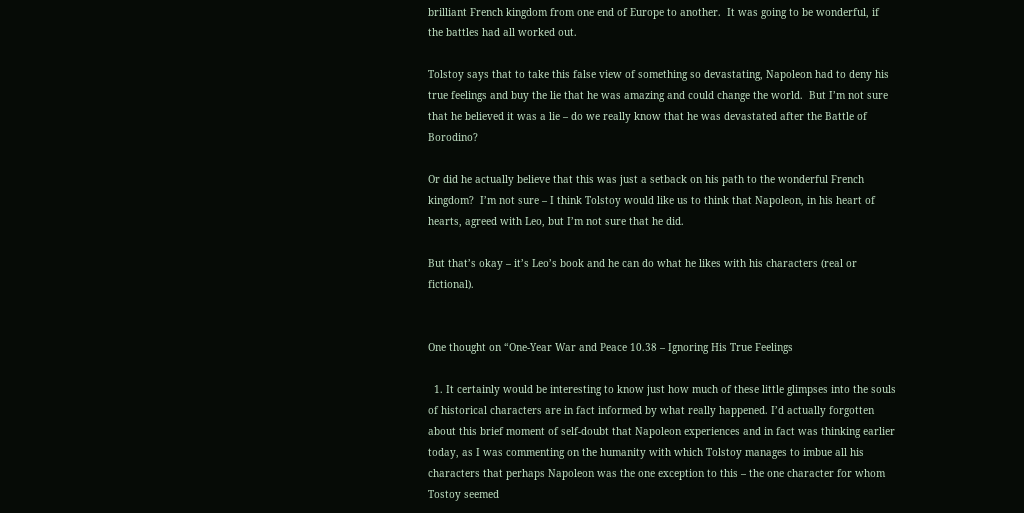brilliant French kingdom from one end of Europe to another.  It was going to be wonderful, if the battles had all worked out.

Tolstoy says that to take this false view of something so devastating, Napoleon had to deny his true feelings and buy the lie that he was amazing and could change the world.  But I’m not sure that he believed it was a lie – do we really know that he was devastated after the Battle of Borodino?

Or did he actually believe that this was just a setback on his path to the wonderful French kingdom?  I’m not sure – I think Tolstoy would like us to think that Napoleon, in his heart of hearts, agreed with Leo, but I’m not sure that he did.

But that’s okay – it’s Leo’s book and he can do what he likes with his characters (real or fictional).


One thought on “One-Year War and Peace 10.38 – Ignoring His True Feelings

  1. It certainly would be interesting to know just how much of these little glimpses into the souls of historical characters are in fact informed by what really happened. I’d actually forgotten about this brief moment of self-doubt that Napoleon experiences and in fact was thinking earlier today, as I was commenting on the humanity with which Tolstoy manages to imbue all his characters that perhaps Napoleon was the one exception to this – the one character for whom Tostoy seemed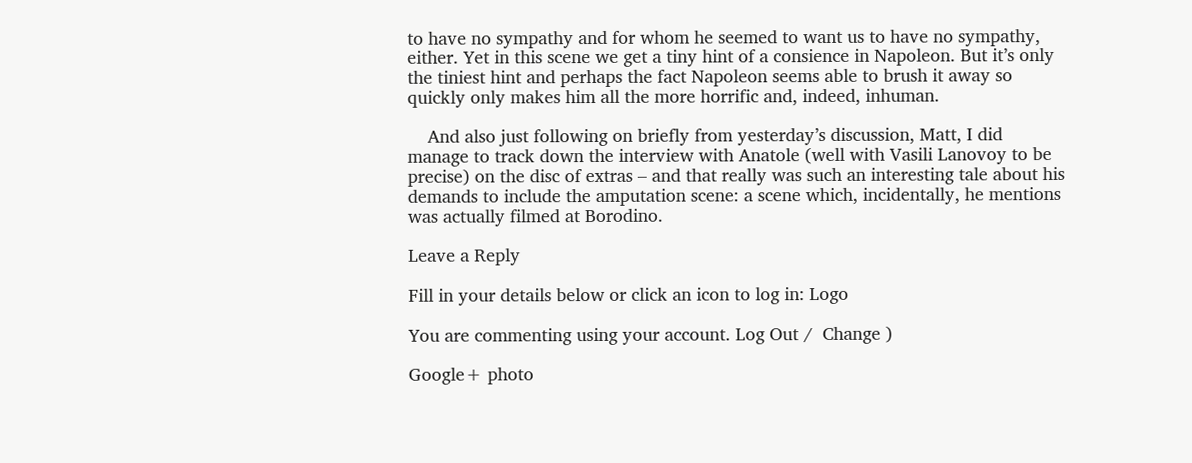to have no sympathy and for whom he seemed to want us to have no sympathy, either. Yet in this scene we get a tiny hint of a consience in Napoleon. But it’s only the tiniest hint and perhaps the fact Napoleon seems able to brush it away so quickly only makes him all the more horrific and, indeed, inhuman.

    And also just following on briefly from yesterday’s discussion, Matt, I did manage to track down the interview with Anatole (well with Vasili Lanovoy to be precise) on the disc of extras – and that really was such an interesting tale about his demands to include the amputation scene: a scene which, incidentally, he mentions was actually filmed at Borodino.

Leave a Reply

Fill in your details below or click an icon to log in: Logo

You are commenting using your account. Log Out /  Change )

Google+ photo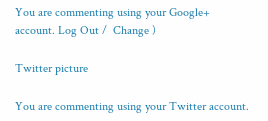You are commenting using your Google+ account. Log Out /  Change )

Twitter picture

You are commenting using your Twitter account.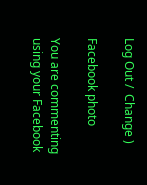Log Out /  Change )

Facebook photo

You are commenting using your Facebook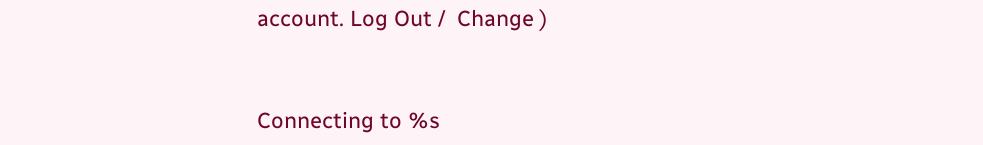account. Log Out /  Change )


Connecting to %s